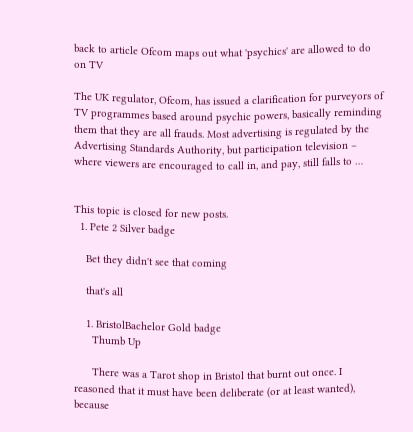back to article Ofcom maps out what 'psychics' are allowed to do on TV

The UK regulator, Ofcom, has issued a clarification for purveyors of TV programmes based around psychic powers, basically reminding them that they are all frauds. Most advertising is regulated by the Advertising Standards Authority, but participation television – where viewers are encouraged to call in, and pay, still falls to …


This topic is closed for new posts.
  1. Pete 2 Silver badge

    Bet they didn't see that coming

    that's all

    1. BristolBachelor Gold badge
      Thumb Up

      There was a Tarot shop in Bristol that burnt out once. I reasoned that it must have been deliberate (or at least wanted), because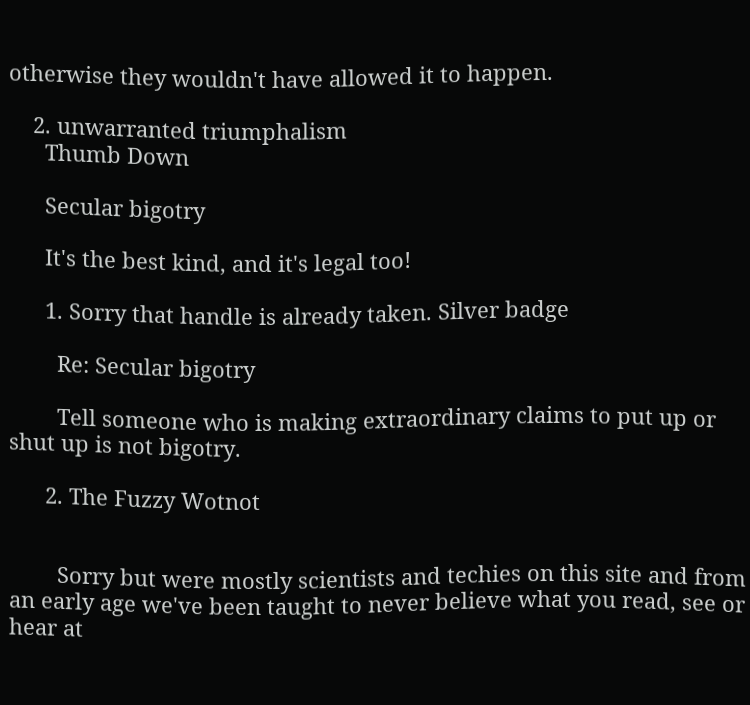otherwise they wouldn't have allowed it to happen.

    2. unwarranted triumphalism
      Thumb Down

      Secular bigotry

      It's the best kind, and it's legal too!

      1. Sorry that handle is already taken. Silver badge

        Re: Secular bigotry

        Tell someone who is making extraordinary claims to put up or shut up is not bigotry.

      2. The Fuzzy Wotnot


        Sorry but were mostly scientists and techies on this site and from an early age we've been taught to never believe what you read, see or hear at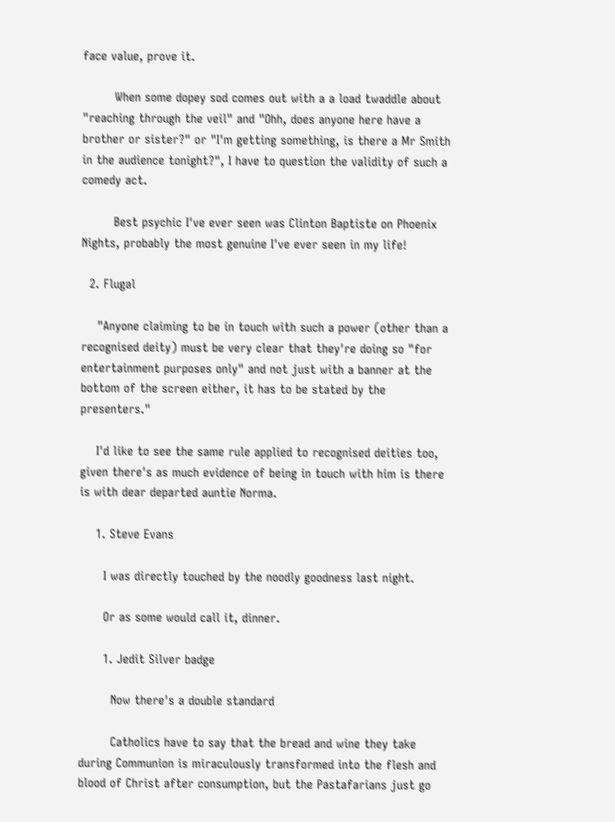face value, prove it.

        When some dopey sod comes out with a a load twaddle about "reaching through the veil" and "Ohh, does anyone here have a brother or sister?" or "I'm getting something, is there a Mr Smith in the audience tonight?", I have to question the validity of such a comedy act.

        Best psychic I've ever seen was Clinton Baptiste on Phoenix Nights, probably the most genuine I've ever seen in my life!

  2. Flugal

    "Anyone claiming to be in touch with such a power (other than a recognised deity) must be very clear that they're doing so "for entertainment purposes only" and not just with a banner at the bottom of the screen either, it has to be stated by the presenters."

    I'd like to see the same rule applied to recognised deities too, given there's as much evidence of being in touch with him is there is with dear departed auntie Norma.

    1. Steve Evans

      I was directly touched by the noodly goodness last night.

      Or as some would call it, dinner.

      1. Jedit Silver badge

        Now there's a double standard

        Catholics have to say that the bread and wine they take during Communion is miraculously transformed into the flesh and blood of Christ after consumption, but the Pastafarians just go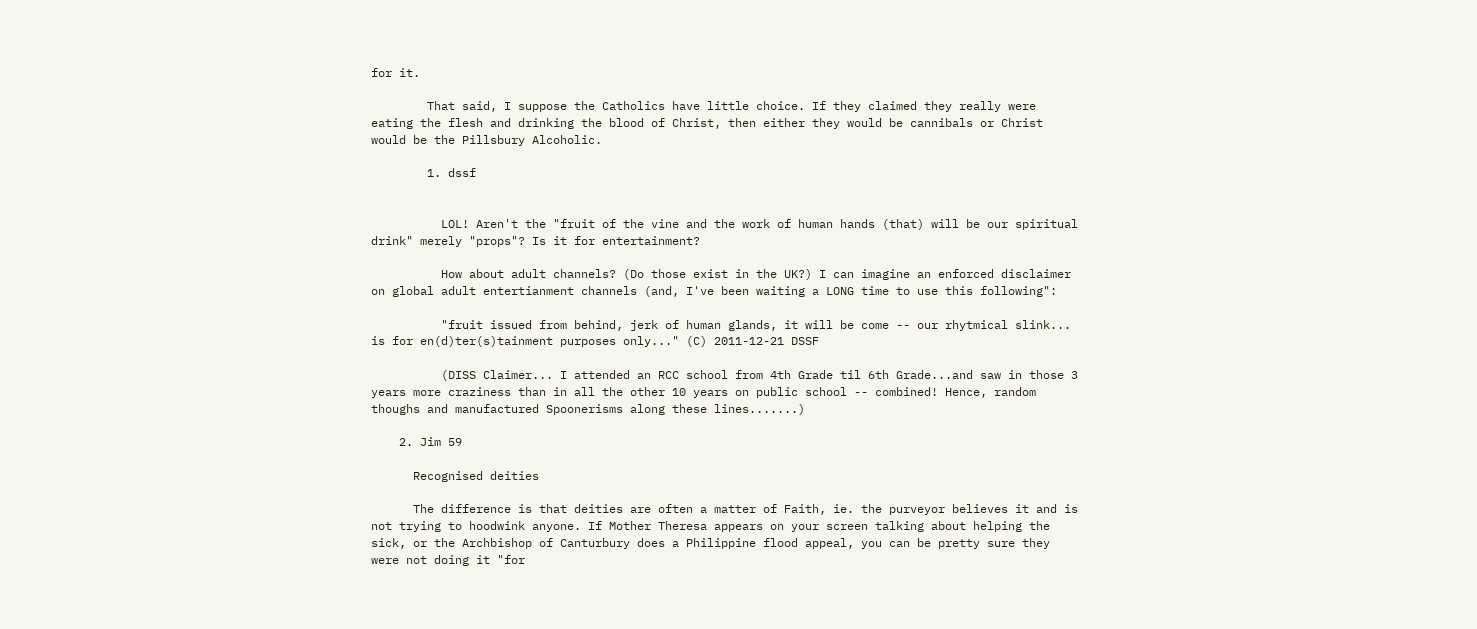for it.

        That said, I suppose the Catholics have little choice. If they claimed they really were eating the flesh and drinking the blood of Christ, then either they would be cannibals or Christ would be the Pillsbury Alcoholic.

        1. dssf


          LOL! Aren't the "fruit of the vine and the work of human hands (that) will be our spiritual drink" merely "props"? Is it for entertainment?

          How about adult channels? (Do those exist in the UK?) I can imagine an enforced disclaimer on global adult entertianment channels (and, I've been waiting a LONG time to use this following":

          "fruit issued from behind, jerk of human glands, it will be come -- our rhytmical slink... is for en(d)ter(s)tainment purposes only..." (C) 2011-12-21 DSSF

          (DISS Claimer... I attended an RCC school from 4th Grade til 6th Grade...and saw in those 3 years more craziness than in all the other 10 years on public school -- combined! Hence, random thoughs and manufactured Spoonerisms along these lines.......)

    2. Jim 59

      Recognised deities

      The difference is that deities are often a matter of Faith, ie. the purveyor believes it and is not trying to hoodwink anyone. If Mother Theresa appears on your screen talking about helping the sick, or the Archbishop of Canturbury does a Philippine flood appeal, you can be pretty sure they were not doing it "for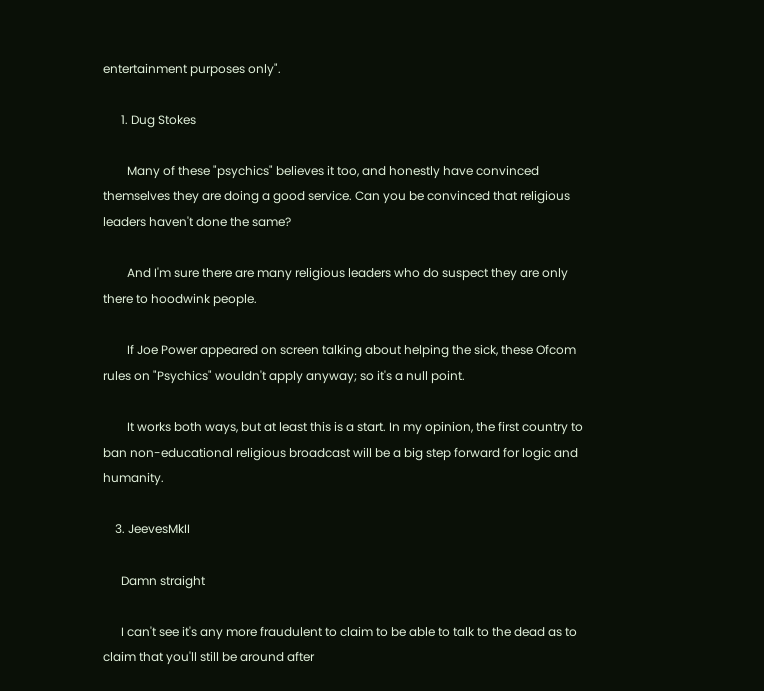entertainment purposes only".

      1. Dug Stokes

        Many of these "psychics" believes it too, and honestly have convinced themselves they are doing a good service. Can you be convinced that religious leaders haven't done the same?

        And I'm sure there are many religious leaders who do suspect they are only there to hoodwink people.

        If Joe Power appeared on screen talking about helping the sick, these Ofcom rules on "Psychics" wouldn't apply anyway; so it's a null point.

        It works both ways, but at least this is a start. In my opinion, the first country to ban non-educational religious broadcast will be a big step forward for logic and humanity.

    3. JeevesMkII

      Damn straight

      I can't see it's any more fraudulent to claim to be able to talk to the dead as to claim that you'll still be around after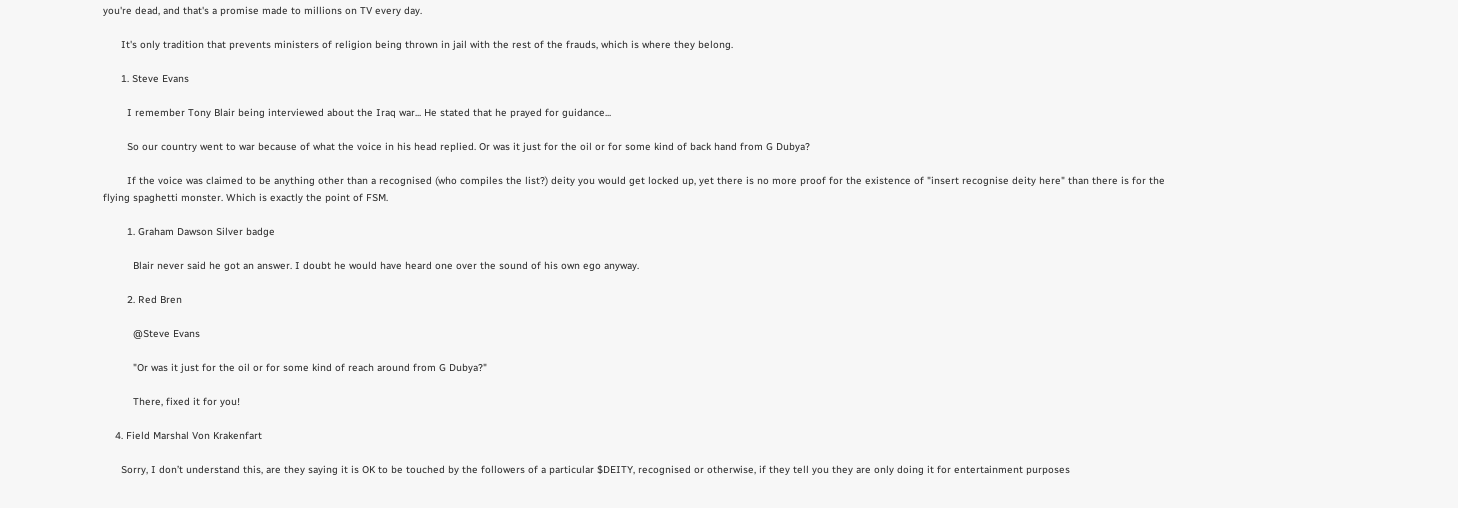you're dead, and that's a promise made to millions on TV every day.

      It's only tradition that prevents ministers of religion being thrown in jail with the rest of the frauds, which is where they belong.

      1. Steve Evans

        I remember Tony Blair being interviewed about the Iraq war... He stated that he prayed for guidance...

        So our country went to war because of what the voice in his head replied. Or was it just for the oil or for some kind of back hand from G Dubya?

        If the voice was claimed to be anything other than a recognised (who compiles the list?) deity you would get locked up, yet there is no more proof for the existence of "insert recognise deity here" than there is for the flying spaghetti monster. Which is exactly the point of FSM.

        1. Graham Dawson Silver badge

          Blair never said he got an answer. I doubt he would have heard one over the sound of his own ego anyway.

        2. Red Bren

          @Steve Evans

          "Or was it just for the oil or for some kind of reach around from G Dubya?"

          There, fixed it for you!

    4. Field Marshal Von Krakenfart

      Sorry, I don’t understand this, are they saying it is OK to be touched by the followers of a particular $DEITY, recognised or otherwise, if they tell you they are only doing it for entertainment purposes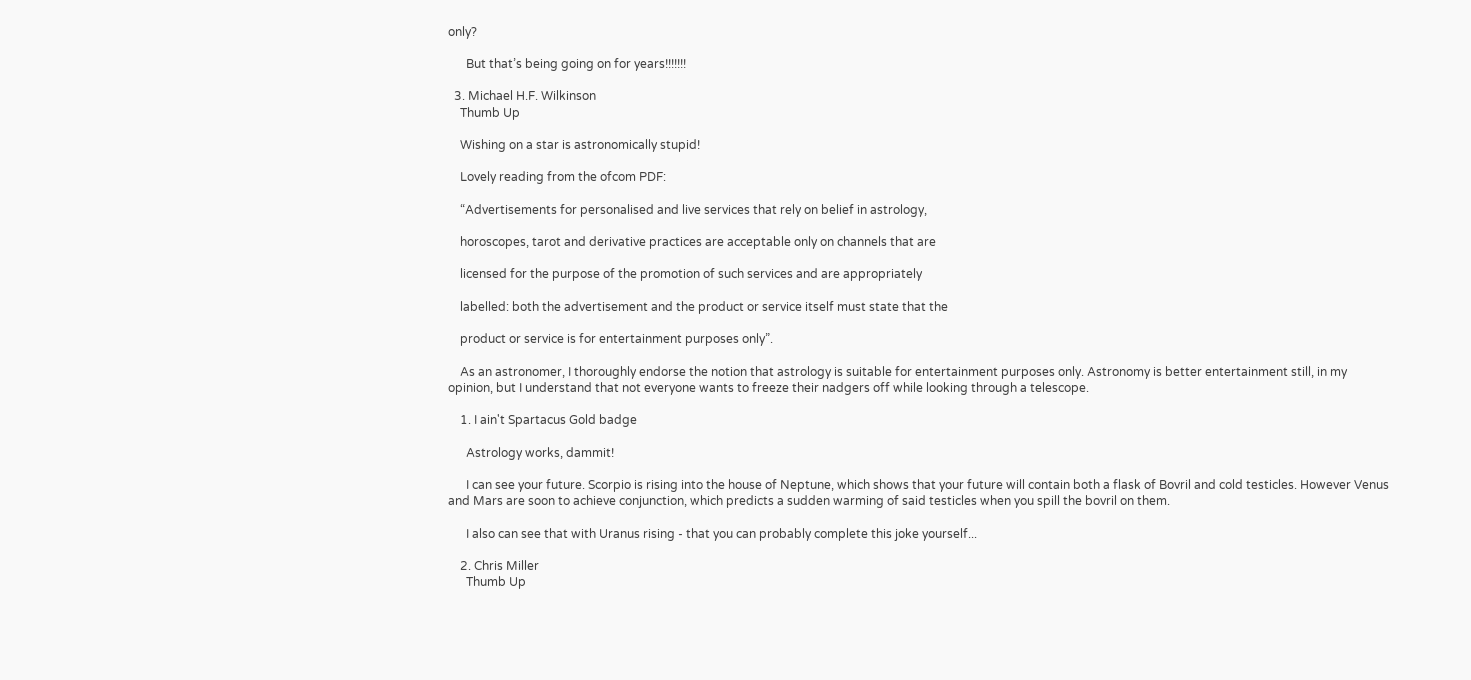only?

      But that’s being going on for years!!!!!!!

  3. Michael H.F. Wilkinson
    Thumb Up

    Wishing on a star is astronomically stupid!

    Lovely reading from the ofcom PDF:

    “Advertisements for personalised and live services that rely on belief in astrology,

    horoscopes, tarot and derivative practices are acceptable only on channels that are

    licensed for the purpose of the promotion of such services and are appropriately

    labelled: both the advertisement and the product or service itself must state that the

    product or service is for entertainment purposes only”.

    As an astronomer, I thoroughly endorse the notion that astrology is suitable for entertainment purposes only. Astronomy is better entertainment still, in my opinion, but I understand that not everyone wants to freeze their nadgers off while looking through a telescope.

    1. I ain't Spartacus Gold badge

      Astrology works, dammit!

      I can see your future. Scorpio is rising into the house of Neptune, which shows that your future will contain both a flask of Bovril and cold testicles. However Venus and Mars are soon to achieve conjunction, which predicts a sudden warming of said testicles when you spill the bovril on them.

      I also can see that with Uranus rising - that you can probably complete this joke yourself...

    2. Chris Miller
      Thumb Up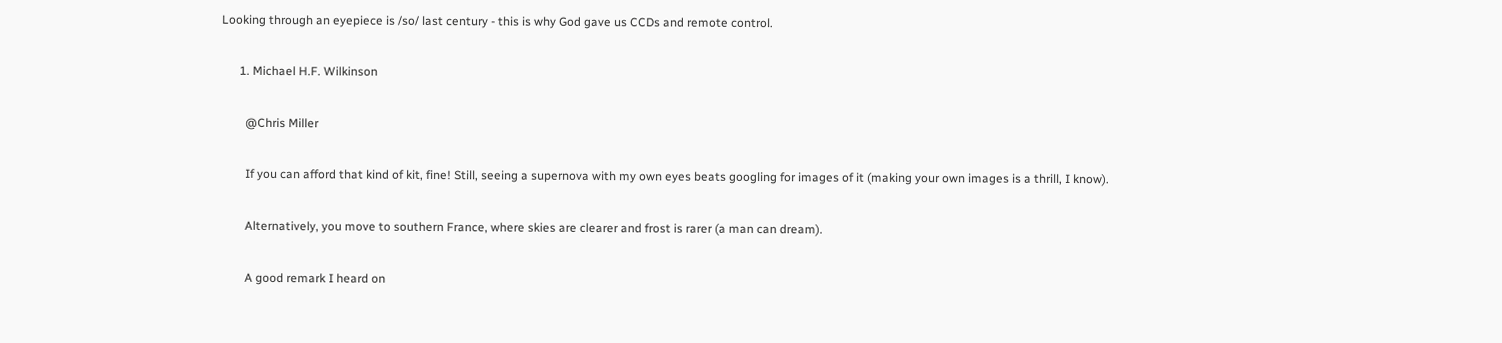Looking through an eyepiece is /so/ last century - this is why God gave us CCDs and remote control.

      1. Michael H.F. Wilkinson

        @Chris Miller

        If you can afford that kind of kit, fine! Still, seeing a supernova with my own eyes beats googling for images of it (making your own images is a thrill, I know).

        Alternatively, you move to southern France, where skies are clearer and frost is rarer (a man can dream).

        A good remark I heard on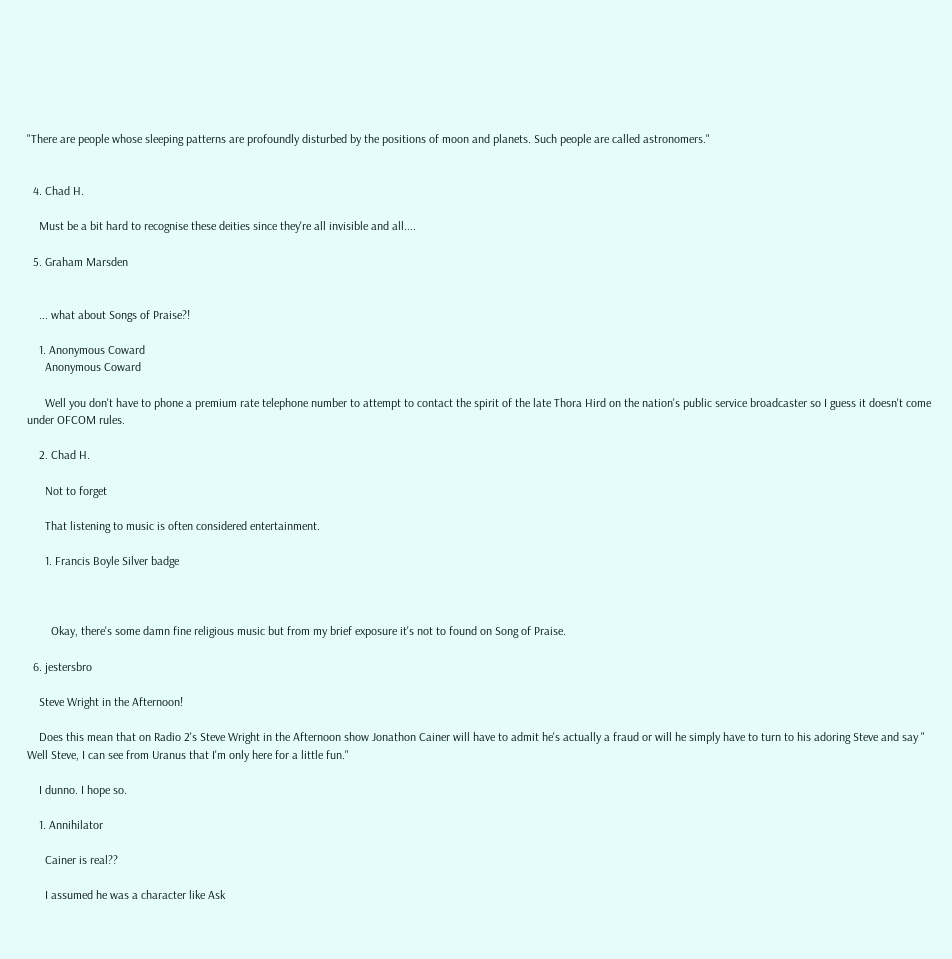"There are people whose sleeping patterns are profoundly disturbed by the positions of moon and planets. Such people are called astronomers."


  4. Chad H.

    Must be a bit hard to recognise these deities since they're all invisible and all....

  5. Graham Marsden


    ... what about Songs of Praise?!

    1. Anonymous Coward
      Anonymous Coward

      Well you don't have to phone a premium rate telephone number to attempt to contact the spirit of the late Thora Hird on the nation's public service broadcaster so I guess it doesn't come under OFCOM rules.

    2. Chad H.

      Not to forget

      That listening to music is often considered entertainment.

      1. Francis Boyle Silver badge



        Okay, there's some damn fine religious music but from my brief exposure it's not to found on Song of Praise.

  6. jestersbro

    Steve Wright in the Afternoon!

    Does this mean that on Radio 2's Steve Wright in the Afternoon show Jonathon Cainer will have to admit he's actually a fraud or will he simply have to turn to his adoring Steve and say " Well Steve, I can see from Uranus that I'm only here for a little fun."

    I dunno. I hope so.

    1. Annihilator

      Cainer is real??

      I assumed he was a character like Ask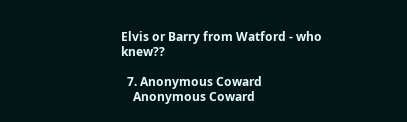Elvis or Barry from Watford - who knew??

  7. Anonymous Coward
    Anonymous Coward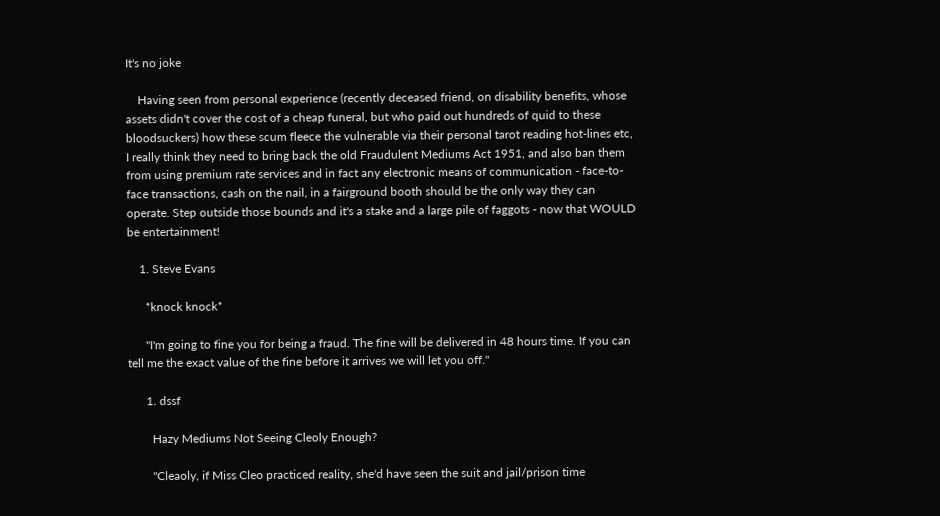It's no joke

    Having seen from personal experience (recently deceased friend, on disability benefits, whose assets didn't cover the cost of a cheap funeral, but who paid out hundreds of quid to these bloodsuckers) how these scum fleece the vulnerable via their personal tarot reading hot-lines etc, I really think they need to bring back the old Fraudulent Mediums Act 1951, and also ban them from using premium rate services and in fact any electronic means of communication - face-to-face transactions, cash on the nail, in a fairground booth should be the only way they can operate. Step outside those bounds and it's a stake and a large pile of faggots - now that WOULD be entertainment!

    1. Steve Evans

      *knock knock*

      "I'm going to fine you for being a fraud. The fine will be delivered in 48 hours time. If you can tell me the exact value of the fine before it arrives we will let you off."

      1. dssf

        Hazy Mediums Not Seeing Cleoly Enough?

        "Cleaoly, if Miss Cleo practiced reality, she'd have seen the suit and jail/prison time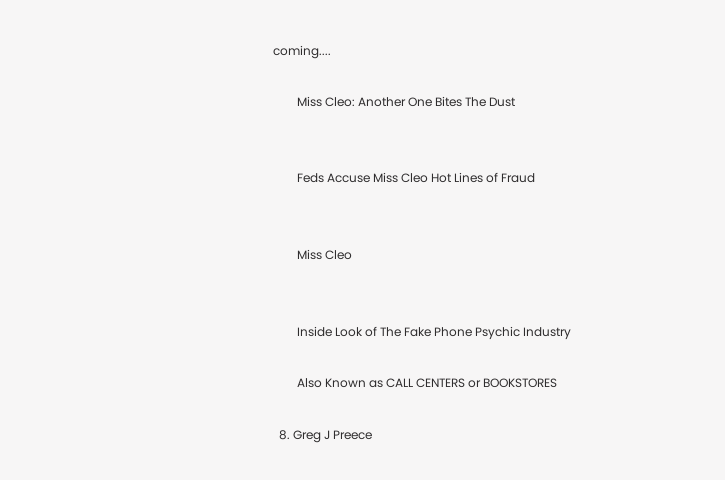coming....

        Miss Cleo: Another One Bites The Dust


        Feds Accuse Miss Cleo Hot Lines of Fraud


        Miss Cleo


        Inside Look of The Fake Phone Psychic Industry

        Also Known as CALL CENTERS or BOOKSTORES

  8. Greg J Preece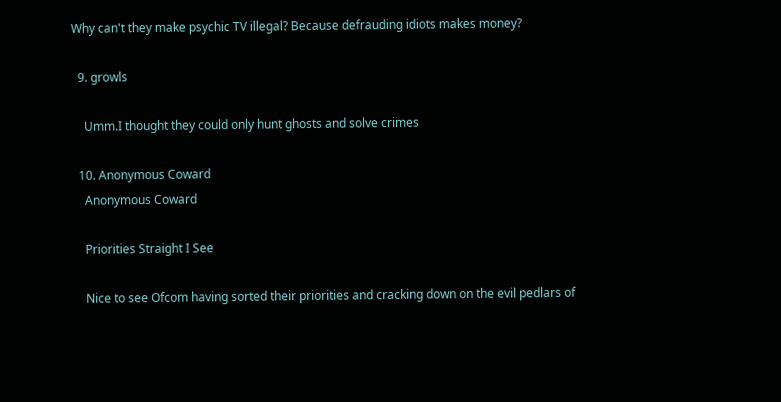Why can't they make psychic TV illegal? Because defrauding idiots makes money?

  9. growls

    Umm.I thought they could only hunt ghosts and solve crimes

  10. Anonymous Coward
    Anonymous Coward

    Priorities Straight I See

    Nice to see Ofcom having sorted their priorities and cracking down on the evil pedlars of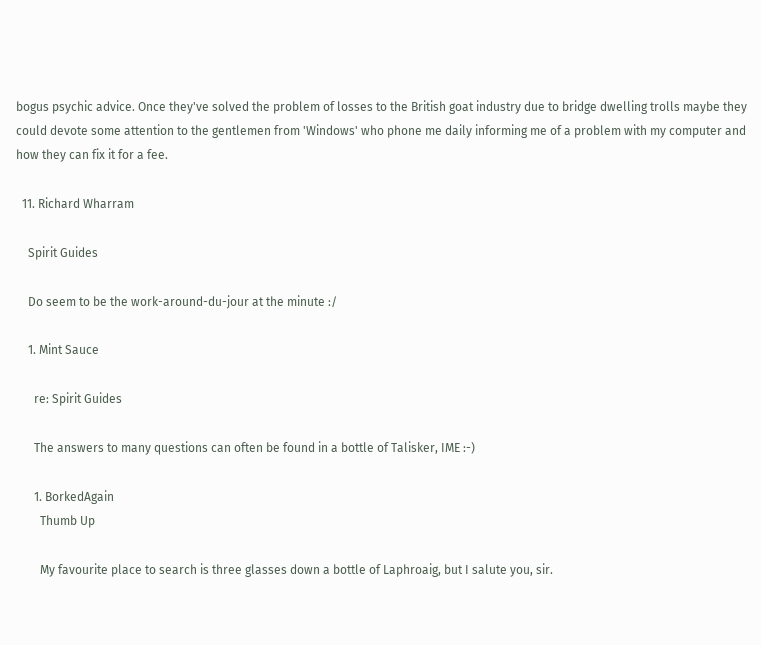bogus psychic advice. Once they've solved the problem of losses to the British goat industry due to bridge dwelling trolls maybe they could devote some attention to the gentlemen from 'Windows' who phone me daily informing me of a problem with my computer and how they can fix it for a fee.

  11. Richard Wharram

    Spirit Guides

    Do seem to be the work-around-du-jour at the minute :/

    1. Mint Sauce

      re: Spirit Guides

      The answers to many questions can often be found in a bottle of Talisker, IME :-)

      1. BorkedAgain
        Thumb Up

        My favourite place to search is three glasses down a bottle of Laphroaig, but I salute you, sir.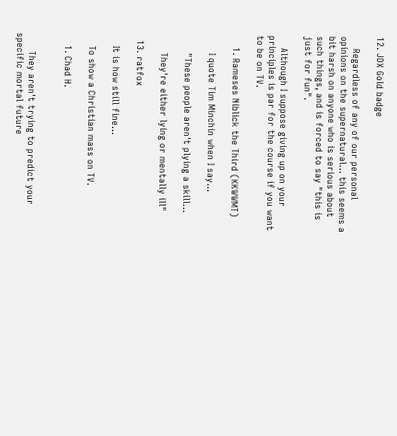12. JDX Gold badge

    Regardless of any of our personal opinions on the supernatural... this seems a bit harsh on anyone who is serious about such things, and is forced to say "this is just for fun".

    Although I suppose giving up on your principles is par for the course if you want to be on TV.

    1. Rameses Niblick the Third (KKWWMT)

      I quote Tim Minchin when I say...

      "These people aren't plying a skill...

      They're either lying or mentally ill"

  13. ratfox

    It is how still fine...

    To show a Christian mass on TV.

    1. Chad H.


      They aren't trying to predict your specific mortal future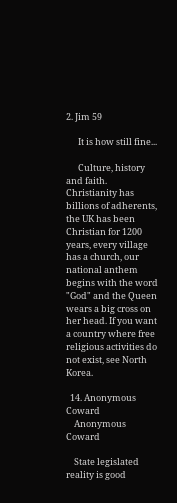2. Jim 59

      It is how still fine...

      Culture, history and faith. Christianity has billions of adherents, the UK has been Christian for 1200 years, every village has a church, our national anthem begins with the word "God" and the Queen wears a big cross on her head. If you want a country where free religious activities do not exist, see North Korea.

  14. Anonymous Coward
    Anonymous Coward

    State legislated reality is good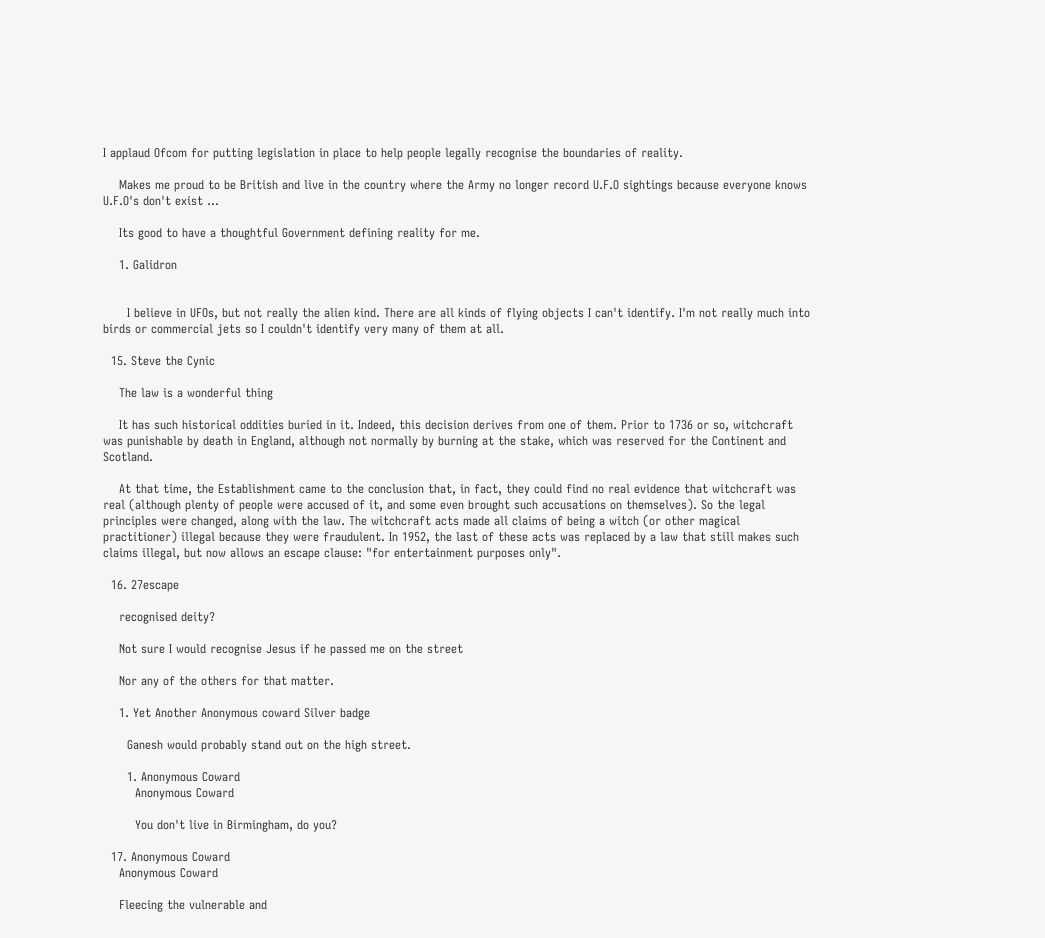I applaud Ofcom for putting legislation in place to help people legally recognise the boundaries of reality.

    Makes me proud to be British and live in the country where the Army no longer record U.F.O sightings because everyone knows U.F.O's don't exist ...

    Its good to have a thoughtful Government defining reality for me.

    1. Galidron


      I believe in UFOs, but not really the alien kind. There are all kinds of flying objects I can't identify. I'm not really much into birds or commercial jets so I couldn't identify very many of them at all.

  15. Steve the Cynic

    The law is a wonderful thing

    It has such historical oddities buried in it. Indeed, this decision derives from one of them. Prior to 1736 or so, witchcraft was punishable by death in England, although not normally by burning at the stake, which was reserved for the Continent and Scotland.

    At that time, the Establishment came to the conclusion that, in fact, they could find no real evidence that witchcraft was real (although plenty of people were accused of it, and some even brought such accusations on themselves). So the legal principles were changed, along with the law. The witchcraft acts made all claims of being a witch (or other magical practitioner) illegal because they were fraudulent. In 1952, the last of these acts was replaced by a law that still makes such claims illegal, but now allows an escape clause: "for entertainment purposes only".

  16. 27escape

    recognised deity?

    Not sure I would recognise Jesus if he passed me on the street

    Nor any of the others for that matter.

    1. Yet Another Anonymous coward Silver badge

      Ganesh would probably stand out on the high street.

      1. Anonymous Coward
        Anonymous Coward

        You don't live in Birmingham, do you?

  17. Anonymous Coward
    Anonymous Coward

    Fleecing the vulnerable and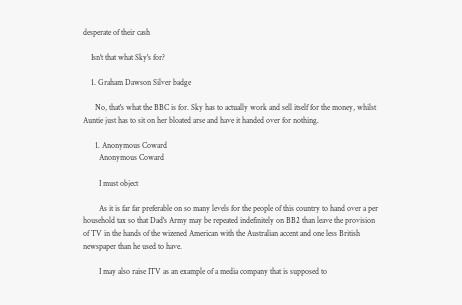desperate of their cash

    Isn't that what Sky's for?

    1. Graham Dawson Silver badge

      No, that's what the BBC is for. Sky has to actually work and sell itself for the money, whilst Auntie just has to sit on her bloated arse and have it handed over for nothing.

      1. Anonymous Coward
        Anonymous Coward

        I must object

        As it is far far preferable on so many levels for the people of this country to hand over a per household tax so that Dad's Army may be repeated indefinitely on BB2 than leave the provision of TV in the hands of the wizened American with the Australian accent and one less British newspaper than he used to have.

        I may also raise ITV as an example of a media company that is supposed to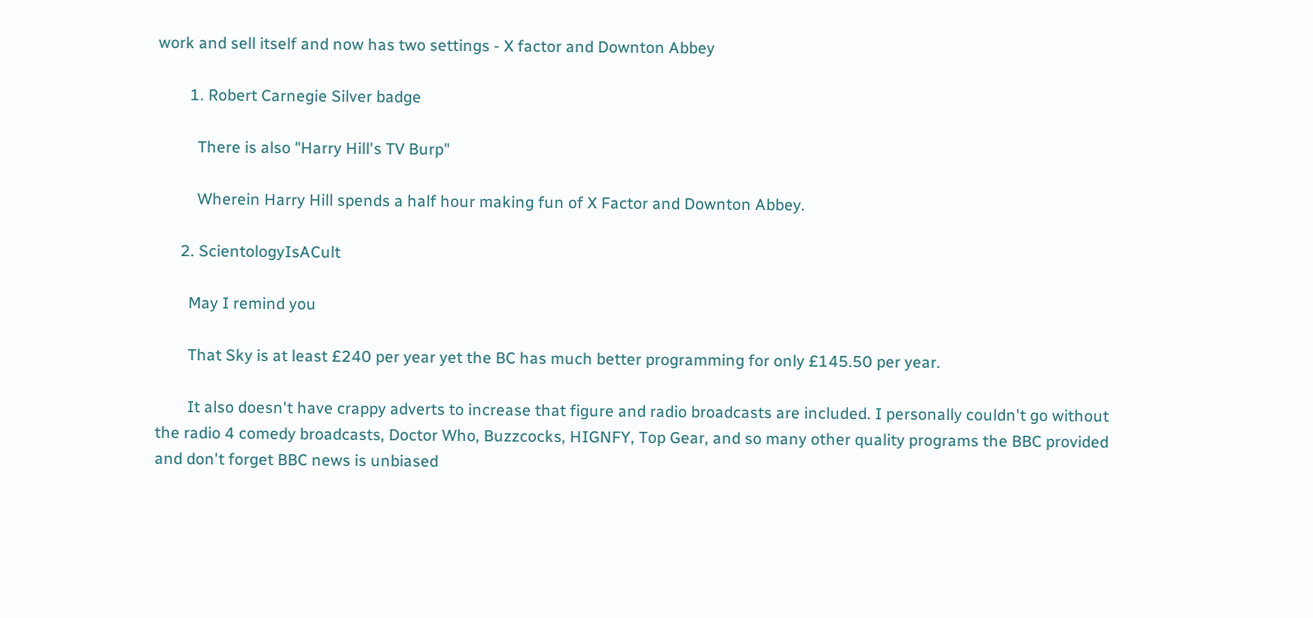work and sell itself and now has two settings - X factor and Downton Abbey

        1. Robert Carnegie Silver badge

          There is also "Harry Hill's TV Burp"

          Wherein Harry Hill spends a half hour making fun of X Factor and Downton Abbey.

      2. ScientologyIsACult

        May I remind you

        That Sky is at least £240 per year yet the BC has much better programming for only £145.50 per year.

        It also doesn't have crappy adverts to increase that figure and radio broadcasts are included. I personally couldn't go without the radio 4 comedy broadcasts, Doctor Who, Buzzcocks, HIGNFY, Top Gear, and so many other quality programs the BBC provided and don't forget BBC news is unbiased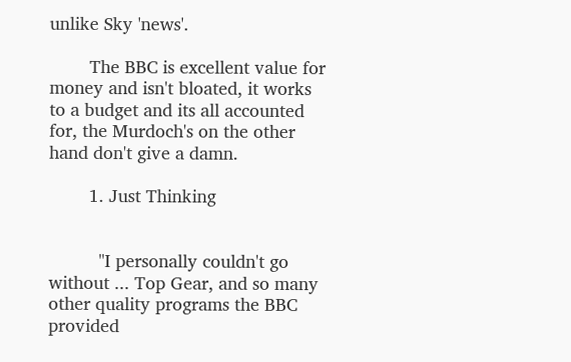unlike Sky 'news'.

        The BBC is excellent value for money and isn't bloated, it works to a budget and its all accounted for, the Murdoch's on the other hand don't give a damn.

        1. Just Thinking


          "I personally couldn't go without ... Top Gear, and so many other quality programs the BBC provided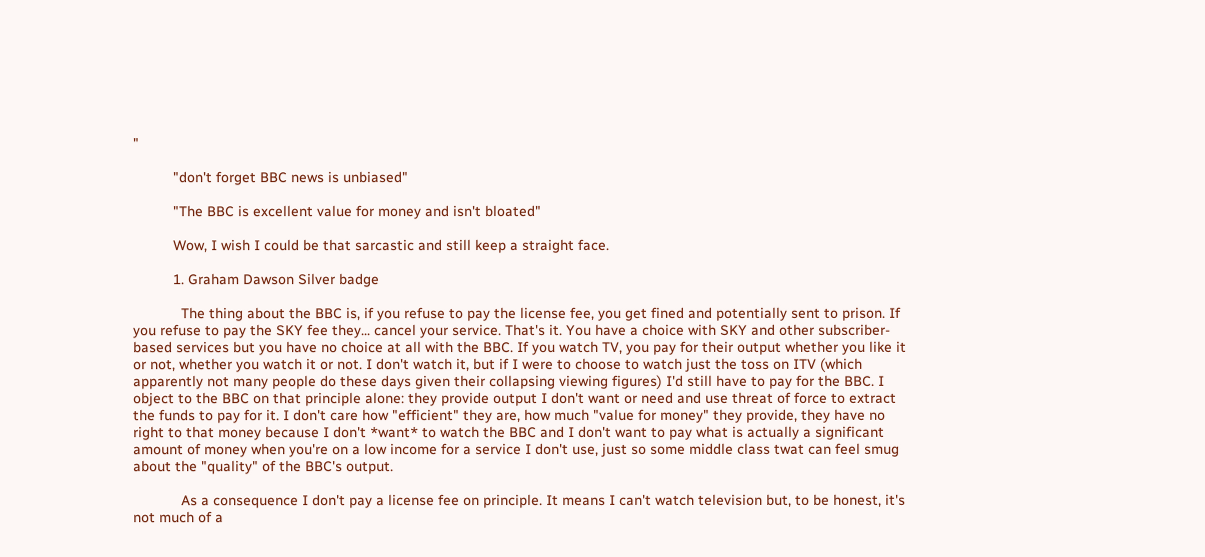"

          "don't forget BBC news is unbiased"

          "The BBC is excellent value for money and isn't bloated"

          Wow, I wish I could be that sarcastic and still keep a straight face.

          1. Graham Dawson Silver badge

            The thing about the BBC is, if you refuse to pay the license fee, you get fined and potentially sent to prison. If you refuse to pay the SKY fee they... cancel your service. That's it. You have a choice with SKY and other subscriber-based services but you have no choice at all with the BBC. If you watch TV, you pay for their output whether you like it or not, whether you watch it or not. I don't watch it, but if I were to choose to watch just the toss on ITV (which apparently not many people do these days given their collapsing viewing figures) I'd still have to pay for the BBC. I object to the BBC on that principle alone: they provide output I don't want or need and use threat of force to extract the funds to pay for it. I don't care how "efficient" they are, how much "value for money" they provide, they have no right to that money because I don't *want* to watch the BBC and I don't want to pay what is actually a significant amount of money when you're on a low income for a service I don't use, just so some middle class twat can feel smug about the "quality" of the BBC's output.

            As a consequence I don't pay a license fee on principle. It means I can't watch television but, to be honest, it's not much of a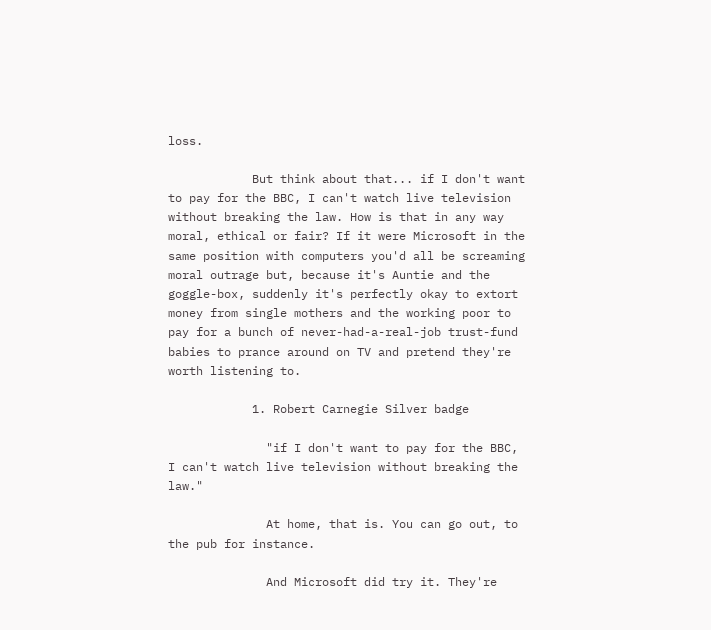loss.

            But think about that... if I don't want to pay for the BBC, I can't watch live television without breaking the law. How is that in any way moral, ethical or fair? If it were Microsoft in the same position with computers you'd all be screaming moral outrage but, because it's Auntie and the goggle-box, suddenly it's perfectly okay to extort money from single mothers and the working poor to pay for a bunch of never-had-a-real-job trust-fund babies to prance around on TV and pretend they're worth listening to.

            1. Robert Carnegie Silver badge

              "if I don't want to pay for the BBC, I can't watch live television without breaking the law."

              At home, that is. You can go out, to the pub for instance.

              And Microsoft did try it. They're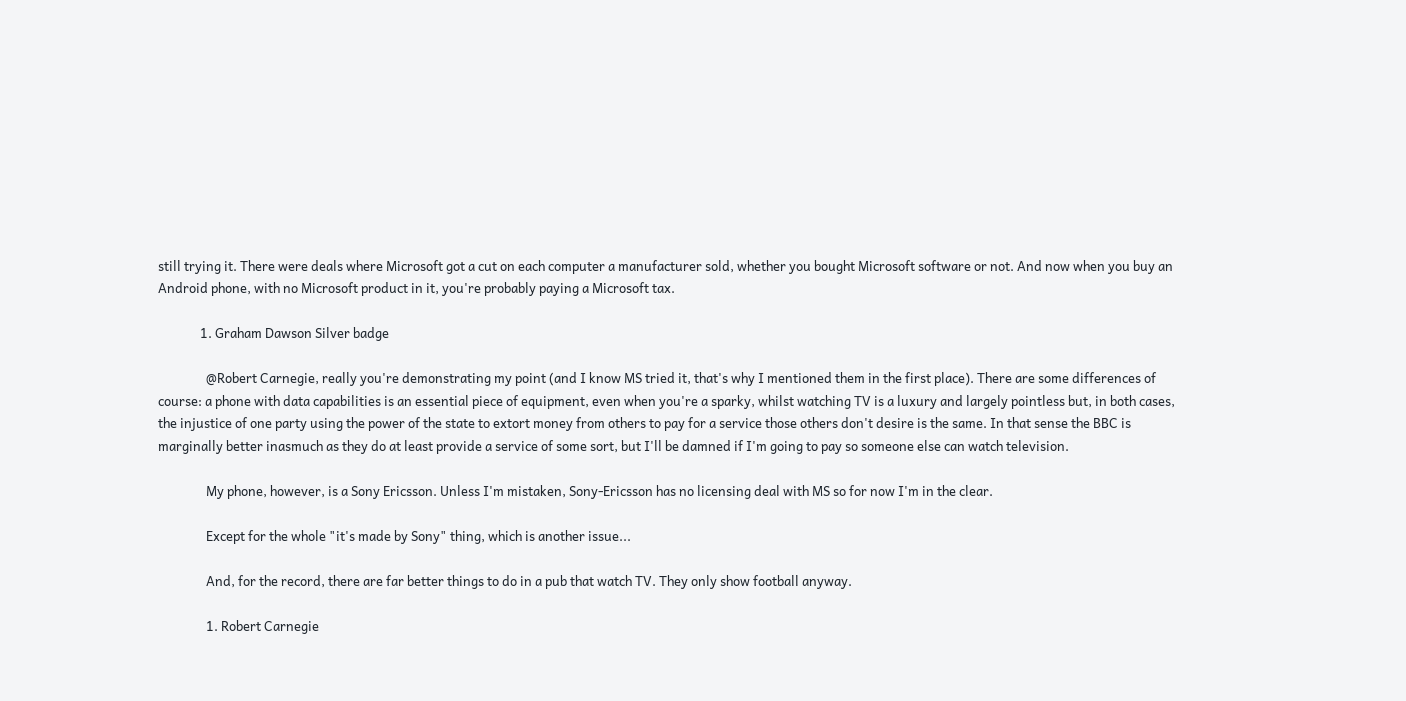still trying it. There were deals where Microsoft got a cut on each computer a manufacturer sold, whether you bought Microsoft software or not. And now when you buy an Android phone, with no Microsoft product in it, you're probably paying a Microsoft tax.

              1. Graham Dawson Silver badge

                @Robert Carnegie, really you're demonstrating my point (and I know MS tried it, that's why I mentioned them in the first place). There are some differences of course: a phone with data capabilities is an essential piece of equipment, even when you're a sparky, whilst watching TV is a luxury and largely pointless but, in both cases, the injustice of one party using the power of the state to extort money from others to pay for a service those others don't desire is the same. In that sense the BBC is marginally better inasmuch as they do at least provide a service of some sort, but I'll be damned if I'm going to pay so someone else can watch television.

                My phone, however, is a Sony Ericsson. Unless I'm mistaken, Sony-Ericsson has no licensing deal with MS so for now I'm in the clear.

                Except for the whole "it's made by Sony" thing, which is another issue...

                And, for the record, there are far better things to do in a pub that watch TV. They only show football anyway.

                1. Robert Carnegie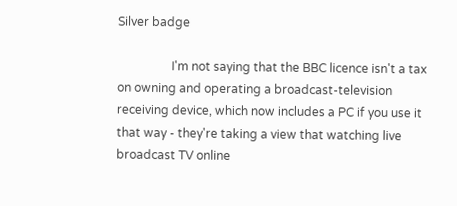Silver badge

                  I'm not saying that the BBC licence isn't a tax on owning and operating a broadcast-television receiving device, which now includes a PC if you use it that way - they're taking a view that watching live broadcast TV online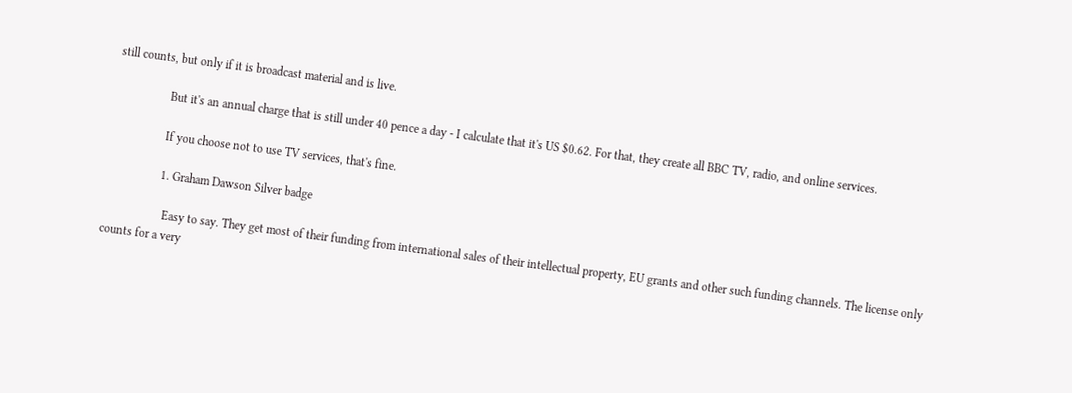still counts, but only if it is broadcast material and is live.

                  But it's an annual charge that is still under 40 pence a day - I calculate that it's US $0.62. For that, they create all BBC TV, radio, and online services.

                  If you choose not to use TV services, that's fine.

                  1. Graham Dawson Silver badge

                    Easy to say. They get most of their funding from international sales of their intellectual property, EU grants and other such funding channels. The license only counts for a very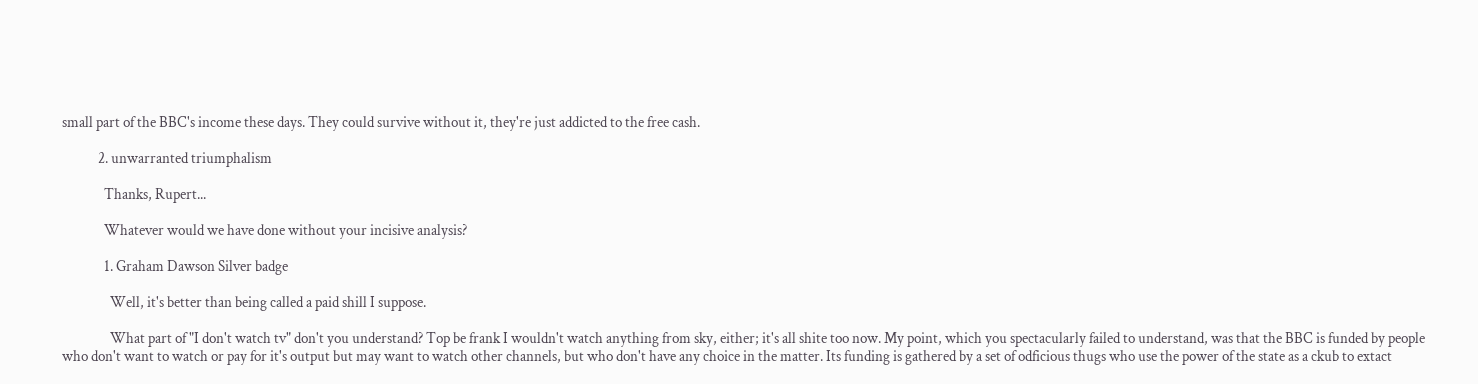small part of the BBC's income these days. They could survive without it, they're just addicted to the free cash.

            2. unwarranted triumphalism

              Thanks, Rupert...

              Whatever would we have done without your incisive analysis?

              1. Graham Dawson Silver badge

                Well, it's better than being called a paid shill I suppose.

                What part of "I don't watch tv" don't you understand? Top be frank I wouldn't watch anything from sky, either; it's all shite too now. My point, which you spectacularly failed to understand, was that the BBC is funded by people who don't want to watch or pay for it's output but may want to watch other channels, but who don't have any choice in the matter. Its funding is gathered by a set of odficious thugs who use the power of the state as a ckub to extact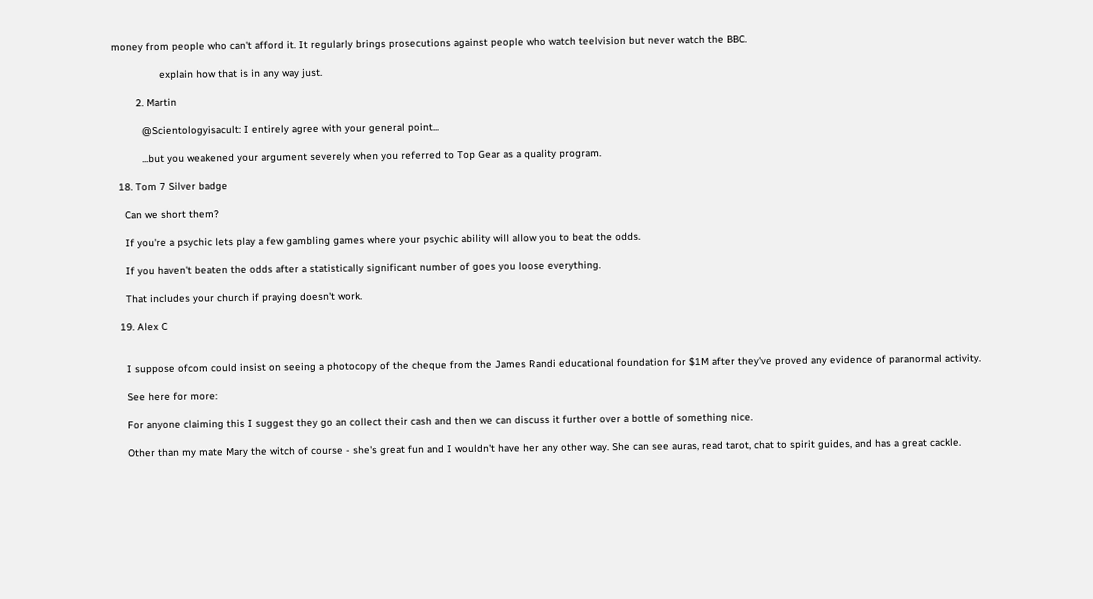money from people who can't afford it. It regularly brings prosecutions against people who watch teelvision but never watch the BBC.

                explain how that is in any way just.

        2. Martin

          @Scientologyisacult: I entirely agree with your general point...

          ...but you weakened your argument severely when you referred to Top Gear as a quality program.

  18. Tom 7 Silver badge

    Can we short them?

    If you're a psychic lets play a few gambling games where your psychic ability will allow you to beat the odds.

    If you haven't beaten the odds after a statistically significant number of goes you loose everything.

    That includes your church if praying doesn't work.

  19. Alex C


    I suppose ofcom could insist on seeing a photocopy of the cheque from the James Randi educational foundation for $1M after they've proved any evidence of paranormal activity.

    See here for more:

    For anyone claiming this I suggest they go an collect their cash and then we can discuss it further over a bottle of something nice.

    Other than my mate Mary the witch of course - she's great fun and I wouldn't have her any other way. She can see auras, read tarot, chat to spirit guides, and has a great cackle.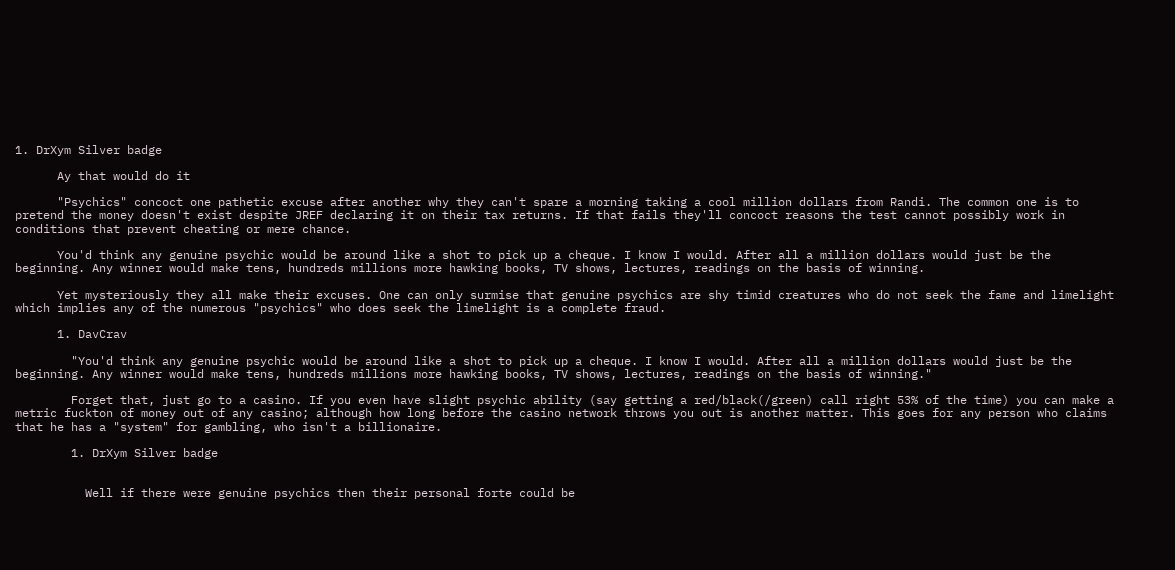1. DrXym Silver badge

      Ay that would do it

      "Psychics" concoct one pathetic excuse after another why they can't spare a morning taking a cool million dollars from Randi. The common one is to pretend the money doesn't exist despite JREF declaring it on their tax returns. If that fails they'll concoct reasons the test cannot possibly work in conditions that prevent cheating or mere chance.

      You'd think any genuine psychic would be around like a shot to pick up a cheque. I know I would. After all a million dollars would just be the beginning. Any winner would make tens, hundreds millions more hawking books, TV shows, lectures, readings on the basis of winning.

      Yet mysteriously they all make their excuses. One can only surmise that genuine psychics are shy timid creatures who do not seek the fame and limelight which implies any of the numerous "psychics" who does seek the limelight is a complete fraud.

      1. DavCrav

        "You'd think any genuine psychic would be around like a shot to pick up a cheque. I know I would. After all a million dollars would just be the beginning. Any winner would make tens, hundreds millions more hawking books, TV shows, lectures, readings on the basis of winning."

        Forget that, just go to a casino. If you even have slight psychic ability (say getting a red/black(/green) call right 53% of the time) you can make a metric fuckton of money out of any casino; although how long before the casino network throws you out is another matter. This goes for any person who claims that he has a "system" for gambling, who isn't a billionaire.

        1. DrXym Silver badge


          Well if there were genuine psychics then their personal forte could be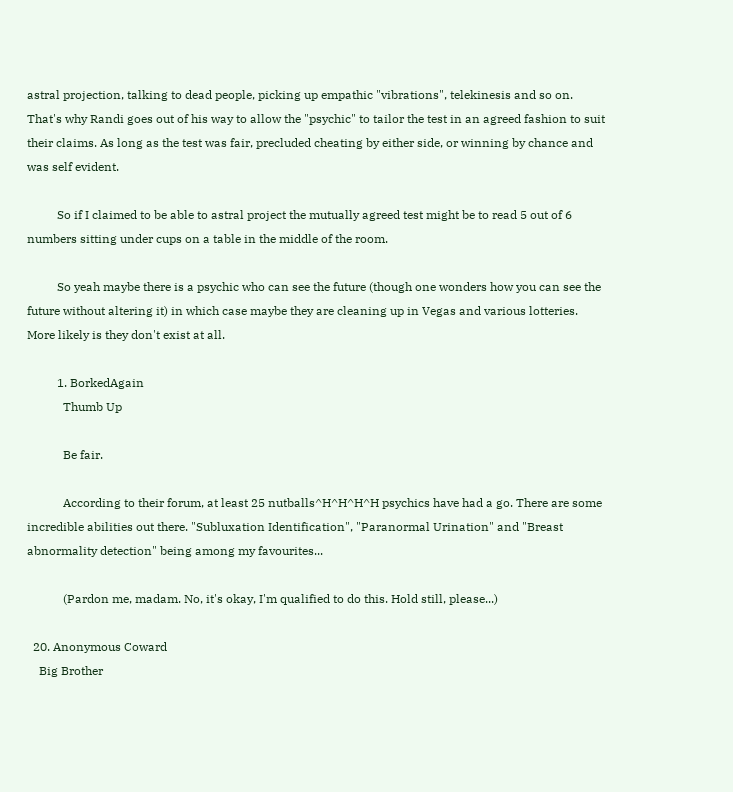astral projection, talking to dead people, picking up empathic "vibrations", telekinesis and so on. That's why Randi goes out of his way to allow the "psychic" to tailor the test in an agreed fashion to suit their claims. As long as the test was fair, precluded cheating by either side, or winning by chance and was self evident.

          So if I claimed to be able to astral project the mutually agreed test might be to read 5 out of 6 numbers sitting under cups on a table in the middle of the room.

          So yeah maybe there is a psychic who can see the future (though one wonders how you can see the future without altering it) in which case maybe they are cleaning up in Vegas and various lotteries. More likely is they don't exist at all.

          1. BorkedAgain
            Thumb Up

            Be fair.

            According to their forum, at least 25 nutballs^H^H^H^H psychics have had a go. There are some incredible abilities out there. "Subluxation Identification", "Paranormal Urination" and "Breast abnormality detection" being among my favourites...

            (Pardon me, madam. No, it's okay, I'm qualified to do this. Hold still, please...)

  20. Anonymous Coward
    Big Brother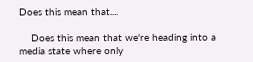Does this mean that....

    Does this mean that we're heading into a media state where only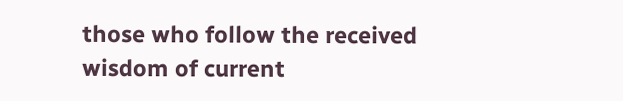those who follow the received wisdom of current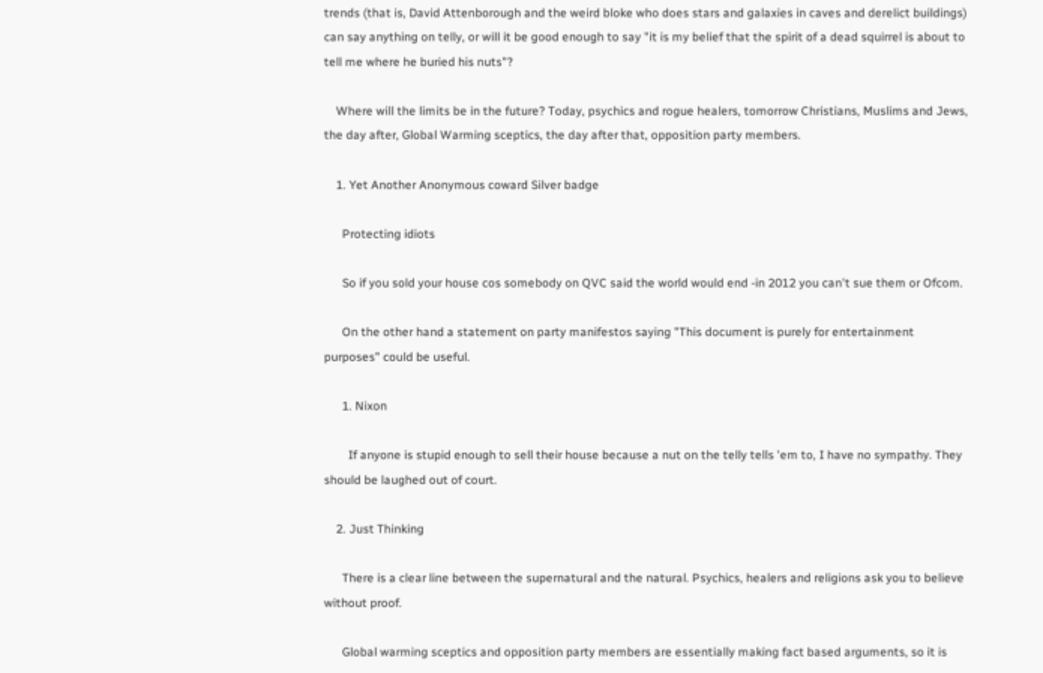trends (that is, David Attenborough and the weird bloke who does stars and galaxies in caves and derelict buildings) can say anything on telly, or will it be good enough to say "it is my belief that the spirit of a dead squirrel is about to tell me where he buried his nuts"?

    Where will the limits be in the future? Today, psychics and rogue healers, tomorrow Christians, Muslims and Jews, the day after, Global Warming sceptics, the day after that, opposition party members.

    1. Yet Another Anonymous coward Silver badge

      Protecting idiots

      So if you sold your house cos somebody on QVC said the world would end -in 2012 you can't sue them or Ofcom.

      On the other hand a statement on party manifestos saying "This document is purely for entertainment purposes" could be useful.

      1. Nixon

        If anyone is stupid enough to sell their house because a nut on the telly tells 'em to, I have no sympathy. They should be laughed out of court.

    2. Just Thinking

      There is a clear line between the supernatural and the natural. Psychics, healers and religions ask you to believe without proof.

      Global warming sceptics and opposition party members are essentially making fact based arguments, so it is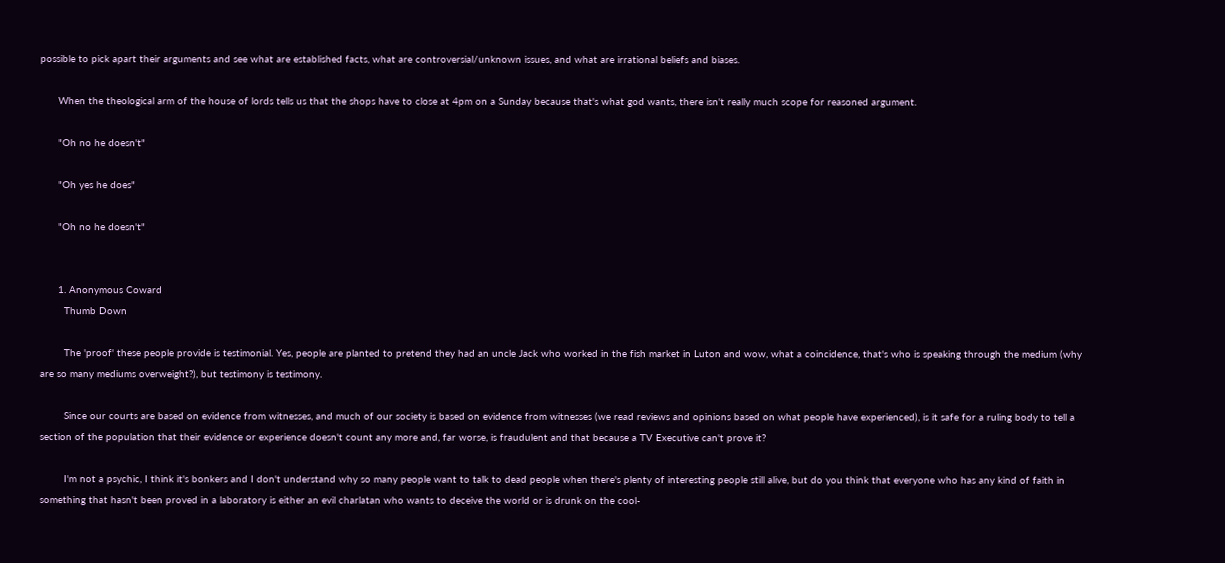possible to pick apart their arguments and see what are established facts, what are controversial/unknown issues, and what are irrational beliefs and biases.

      When the theological arm of the house of lords tells us that the shops have to close at 4pm on a Sunday because that's what god wants, there isn't really much scope for reasoned argument.

      "Oh no he doesn't"

      "Oh yes he does"

      "Oh no he doesn't"


      1. Anonymous Coward
        Thumb Down

        The 'proof' these people provide is testimonial. Yes, people are planted to pretend they had an uncle Jack who worked in the fish market in Luton and wow, what a coincidence, that's who is speaking through the medium (why are so many mediums overweight?), but testimony is testimony.

        Since our courts are based on evidence from witnesses, and much of our society is based on evidence from witnesses (we read reviews and opinions based on what people have experienced), is it safe for a ruling body to tell a section of the population that their evidence or experience doesn't count any more and, far worse, is fraudulent and that because a TV Executive can't prove it?

        I'm not a psychic, I think it's bonkers and I don't understand why so many people want to talk to dead people when there's plenty of interesting people still alive, but do you think that everyone who has any kind of faith in something that hasn't been proved in a laboratory is either an evil charlatan who wants to deceive the world or is drunk on the cool-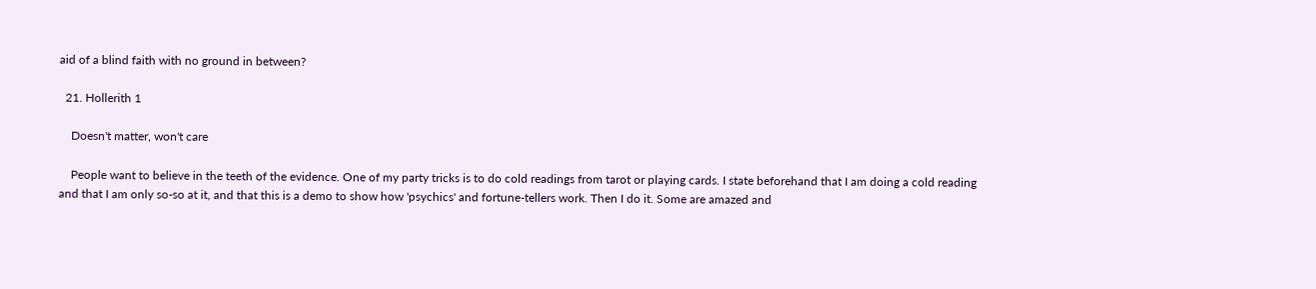aid of a blind faith with no ground in between?

  21. Hollerith 1

    Doesn't matter, won't care

    People want to believe in the teeth of the evidence. One of my party tricks is to do cold readings from tarot or playing cards. I state beforehand that I am doing a cold reading and that I am only so-so at it, and that this is a demo to show how 'psychics' and fortune-tellers work. Then I do it. Some are amazed and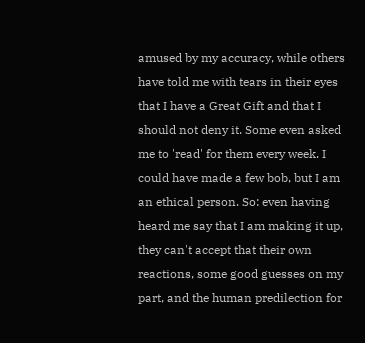amused by my accuracy, while others have told me with tears in their eyes that I have a Great Gift and that I should not deny it. Some even asked me to 'read' for them every week. I could have made a few bob, but I am an ethical person. So: even having heard me say that I am making it up, they can't accept that their own reactions, some good guesses on my part, and the human predilection for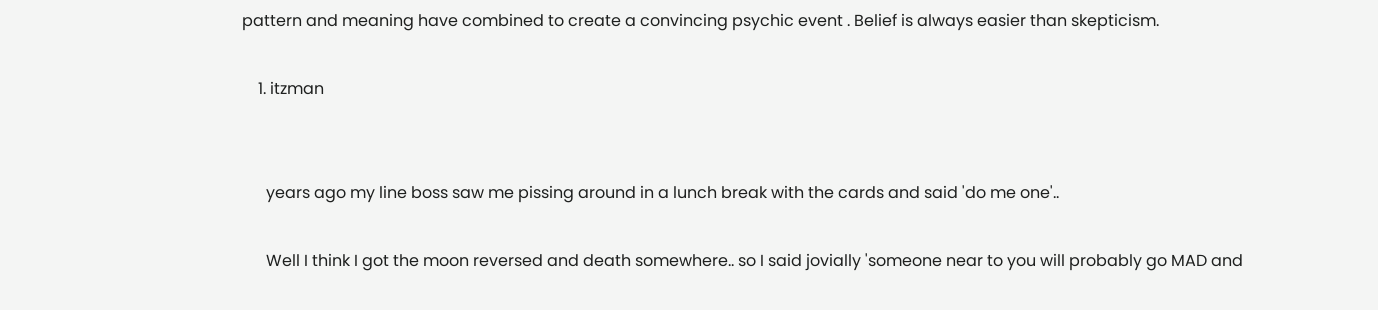pattern and meaning have combined to create a convincing psychic event . Belief is always easier than skepticism.

    1. itzman


      years ago my line boss saw me pissing around in a lunch break with the cards and said 'do me one'..

      Well I think I got the moon reversed and death somewhere.. so I said jovially 'someone near to you will probably go MAD and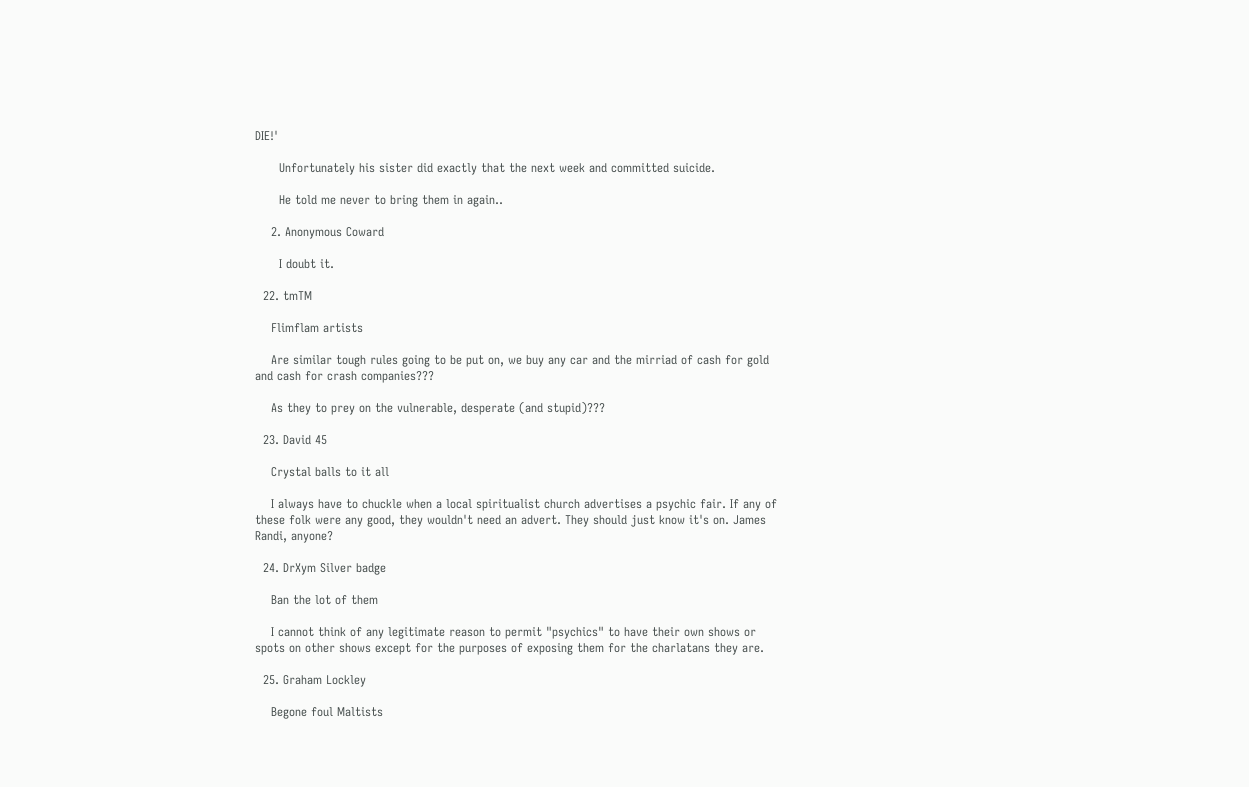DIE!'

      Unfortunately his sister did exactly that the next week and committed suicide.

      He told me never to bring them in again..

    2. Anonymous Coward

      I doubt it.

  22. tmTM

    Flimflam artists

    Are similar tough rules going to be put on, we buy any car and the mirriad of cash for gold and cash for crash companies???

    As they to prey on the vulnerable, desperate (and stupid)???

  23. David 45

    Crystal balls to it all

    I always have to chuckle when a local spiritualist church advertises a psychic fair. If any of these folk were any good, they wouldn't need an advert. They should just know it's on. James Randi, anyone?

  24. DrXym Silver badge

    Ban the lot of them

    I cannot think of any legitimate reason to permit "psychics" to have their own shows or spots on other shows except for the purposes of exposing them for the charlatans they are.

  25. Graham Lockley

    Begone foul Maltists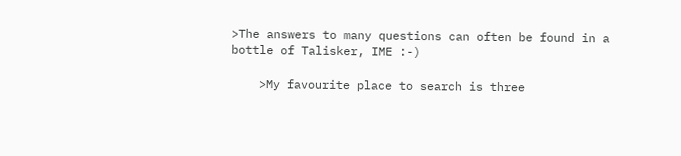>The answers to many questions can often be found in a bottle of Talisker, IME :-)

    >My favourite place to search is three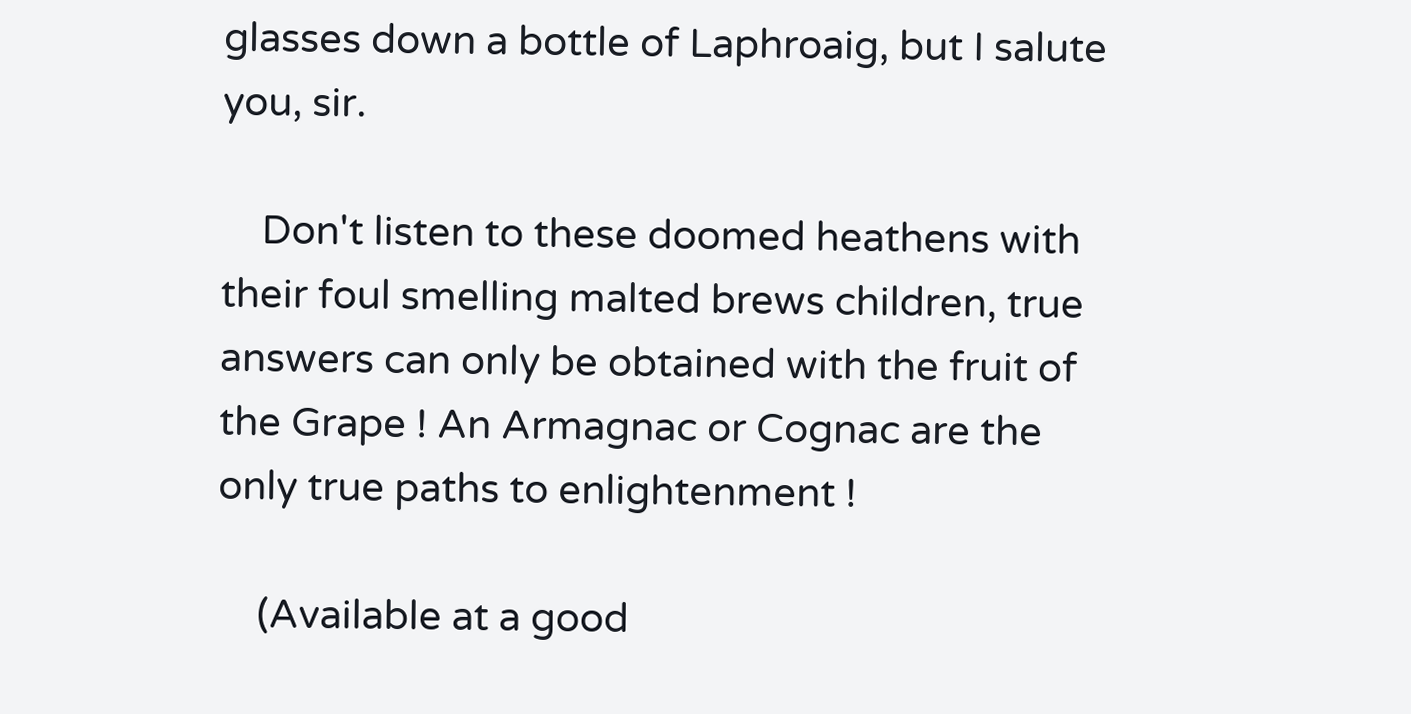glasses down a bottle of Laphroaig, but I salute you, sir.

    Don't listen to these doomed heathens with their foul smelling malted brews children, true answers can only be obtained with the fruit of the Grape ! An Armagnac or Cognac are the only true paths to enlightenment !

    (Available at a good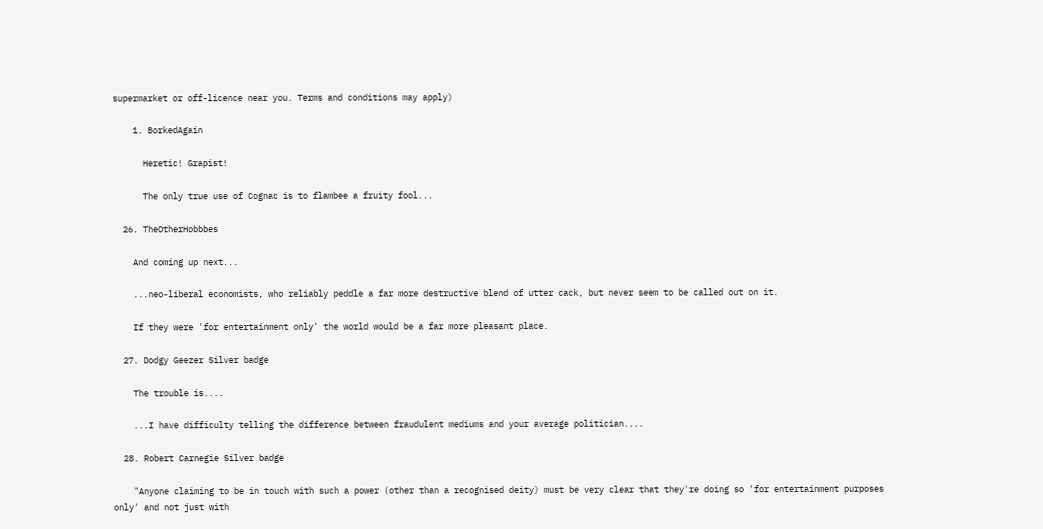supermarket or off-licence near you. Terms and conditions may apply)

    1. BorkedAgain

      Heretic! Grapist!

      The only true use of Cognac is to flambee a fruity fool...

  26. TheOtherHobbbes

    And coming up next...

    ...neo-liberal economists, who reliably peddle a far more destructive blend of utter cack, but never seem to be called out on it.

    If they were 'for entertainment only' the world would be a far more pleasant place.

  27. Dodgy Geezer Silver badge

    The trouble is....

    ...I have difficulty telling the difference between fraudulent mediums and your average politician....

  28. Robert Carnegie Silver badge

    "Anyone claiming to be in touch with such a power (other than a recognised deity) must be very clear that they're doing so 'for entertainment purposes only' and not just with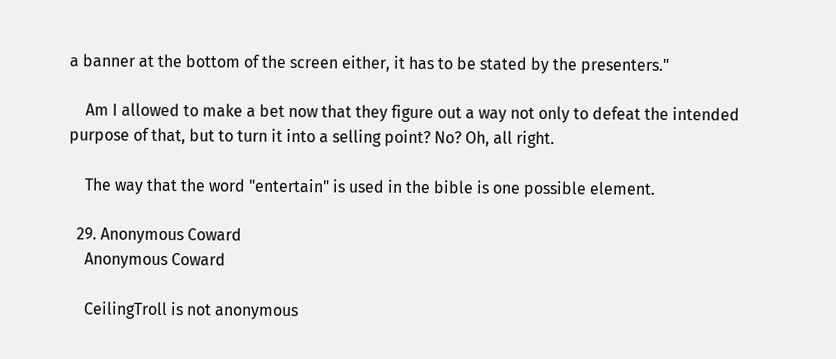a banner at the bottom of the screen either, it has to be stated by the presenters."

    Am I allowed to make a bet now that they figure out a way not only to defeat the intended purpose of that, but to turn it into a selling point? No? Oh, all right.

    The way that the word "entertain" is used in the bible is one possible element.

  29. Anonymous Coward
    Anonymous Coward

    CeilingTroll is not anonymous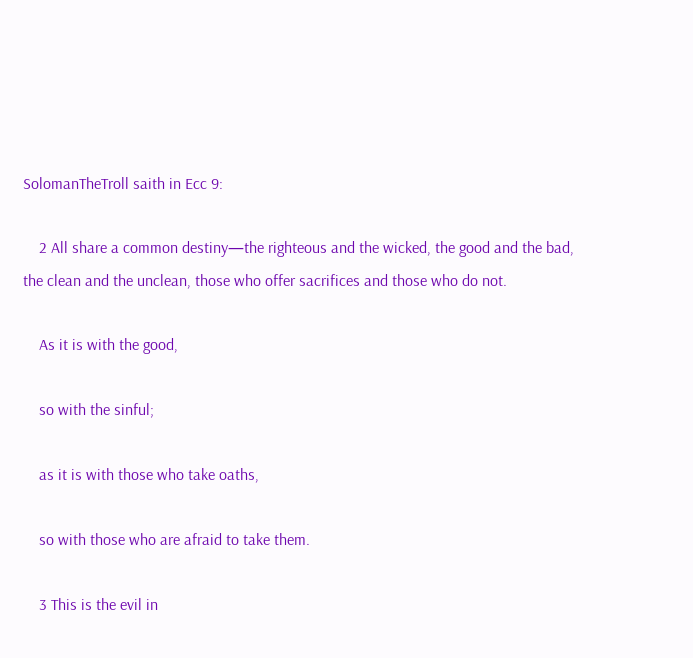SolomanTheTroll saith in Ecc 9:

    2 All share a common destiny—the righteous and the wicked, the good and the bad, the clean and the unclean, those who offer sacrifices and those who do not.

    As it is with the good,

    so with the sinful;

    as it is with those who take oaths,

    so with those who are afraid to take them.

    3 This is the evil in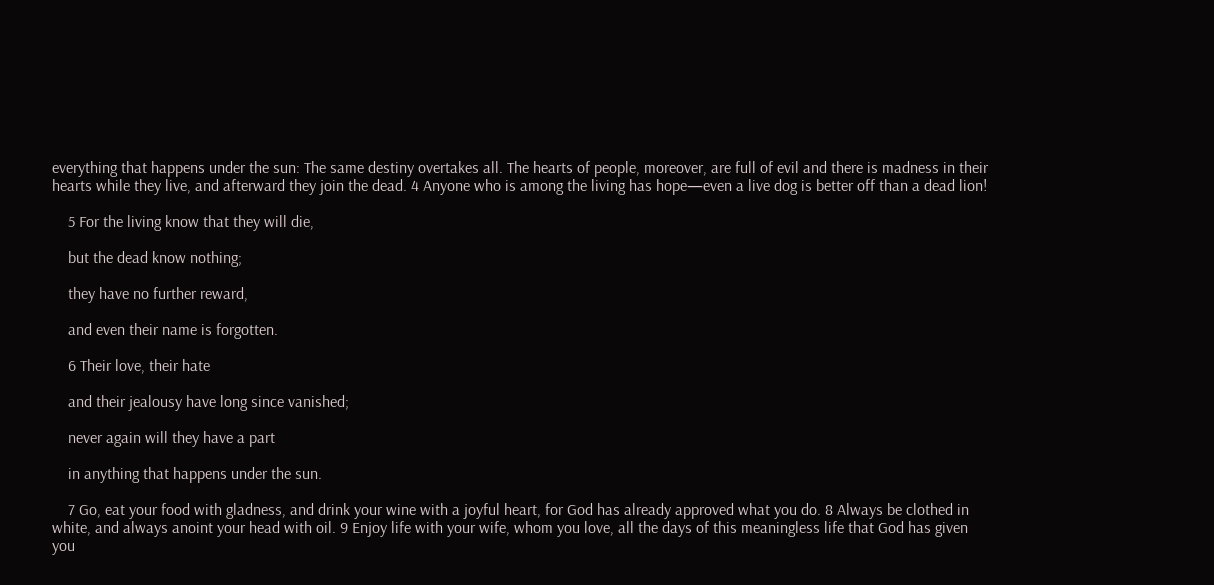everything that happens under the sun: The same destiny overtakes all. The hearts of people, moreover, are full of evil and there is madness in their hearts while they live, and afterward they join the dead. 4 Anyone who is among the living has hope—even a live dog is better off than a dead lion!

    5 For the living know that they will die,

    but the dead know nothing;

    they have no further reward,

    and even their name is forgotten.

    6 Their love, their hate

    and their jealousy have long since vanished;

    never again will they have a part

    in anything that happens under the sun.

    7 Go, eat your food with gladness, and drink your wine with a joyful heart, for God has already approved what you do. 8 Always be clothed in white, and always anoint your head with oil. 9 Enjoy life with your wife, whom you love, all the days of this meaningless life that God has given you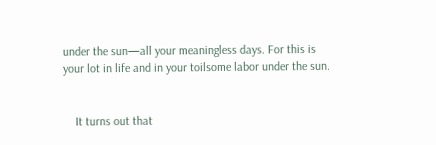under the sun—all your meaningless days. For this is your lot in life and in your toilsome labor under the sun.


    It turns out that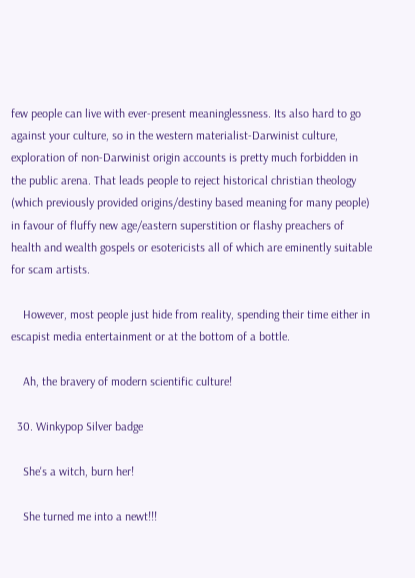few people can live with ever-present meaninglessness. Its also hard to go against your culture, so in the western materialist-Darwinist culture, exploration of non-Darwinist origin accounts is pretty much forbidden in the public arena. That leads people to reject historical christian theology (which previously provided origins/destiny based meaning for many people) in favour of fluffy new age/eastern superstition or flashy preachers of health and wealth gospels or esotericists all of which are eminently suitable for scam artists.

    However, most people just hide from reality, spending their time either in escapist media entertainment or at the bottom of a bottle.

    Ah, the bravery of modern scientific culture!

  30. Winkypop Silver badge

    She's a witch, burn her!

    She turned me into a newt!!!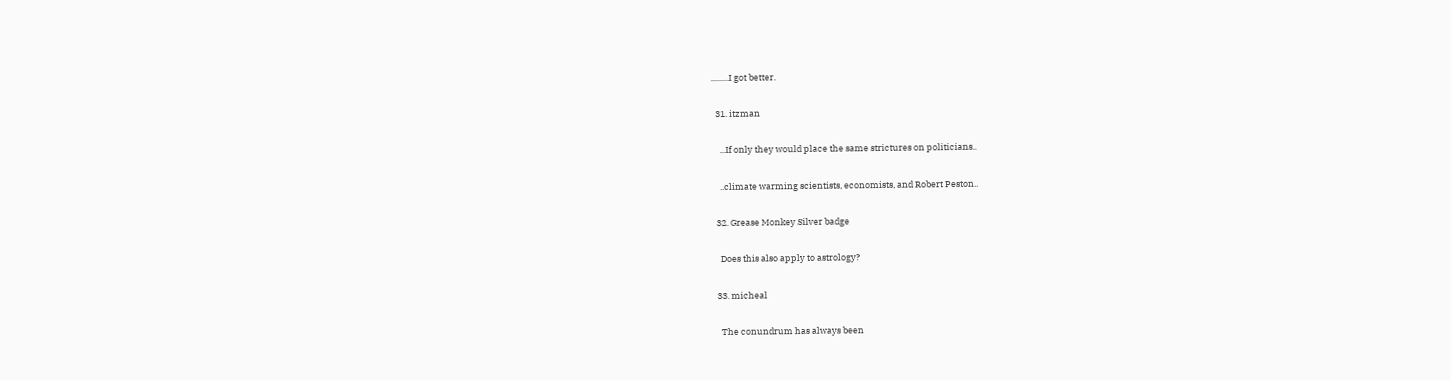.........I got better.

  31. itzman

    ...If only they would place the same strictures on politicians..

    ..climate warming scientists, economists, and Robert Peston..

  32. Grease Monkey Silver badge

    Does this also apply to astrology?

  33. micheal

    The conundrum has always been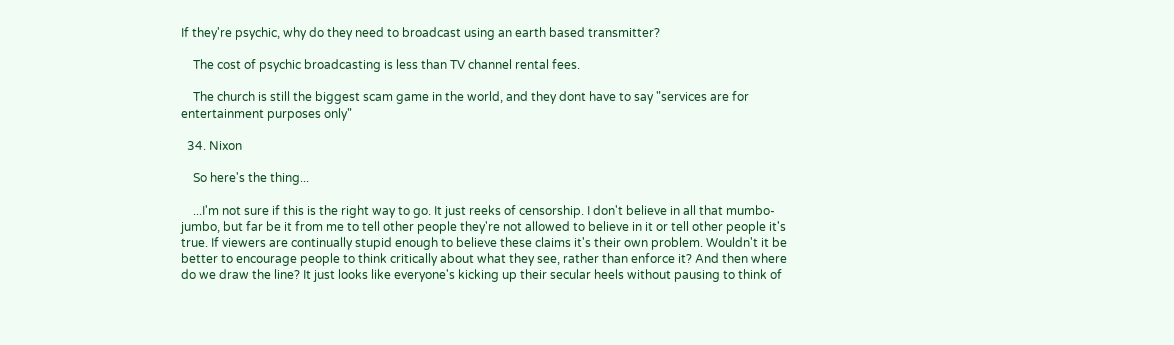If they're psychic, why do they need to broadcast using an earth based transmitter?

    The cost of psychic broadcasting is less than TV channel rental fees.

    The church is still the biggest scam game in the world, and they dont have to say "services are for entertainment purposes only"

  34. Nixon

    So here's the thing...

    ...I'm not sure if this is the right way to go. It just reeks of censorship. I don't believe in all that mumbo-jumbo, but far be it from me to tell other people they're not allowed to believe in it or tell other people it's true. If viewers are continually stupid enough to believe these claims it's their own problem. Wouldn't it be better to encourage people to think critically about what they see, rather than enforce it? And then where do we draw the line? It just looks like everyone's kicking up their secular heels without pausing to think of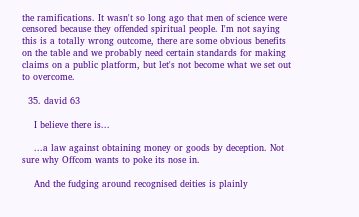the ramifications. It wasn't so long ago that men of science were censored because they offended spiritual people. I'm not saying this is a totally wrong outcome, there are some obvious benefits on the table and we probably need certain standards for making claims on a public platform, but let's not become what we set out to overcome.

  35. david 63

    I believe there is...

    ...a law against obtaining money or goods by deception. Not sure why Offcom wants to poke its nose in.

    And the fudging around recognised deities is plainly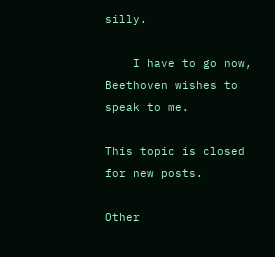silly.

    I have to go now, Beethoven wishes to speak to me.

This topic is closed for new posts.

Other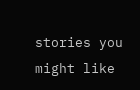stories you might like